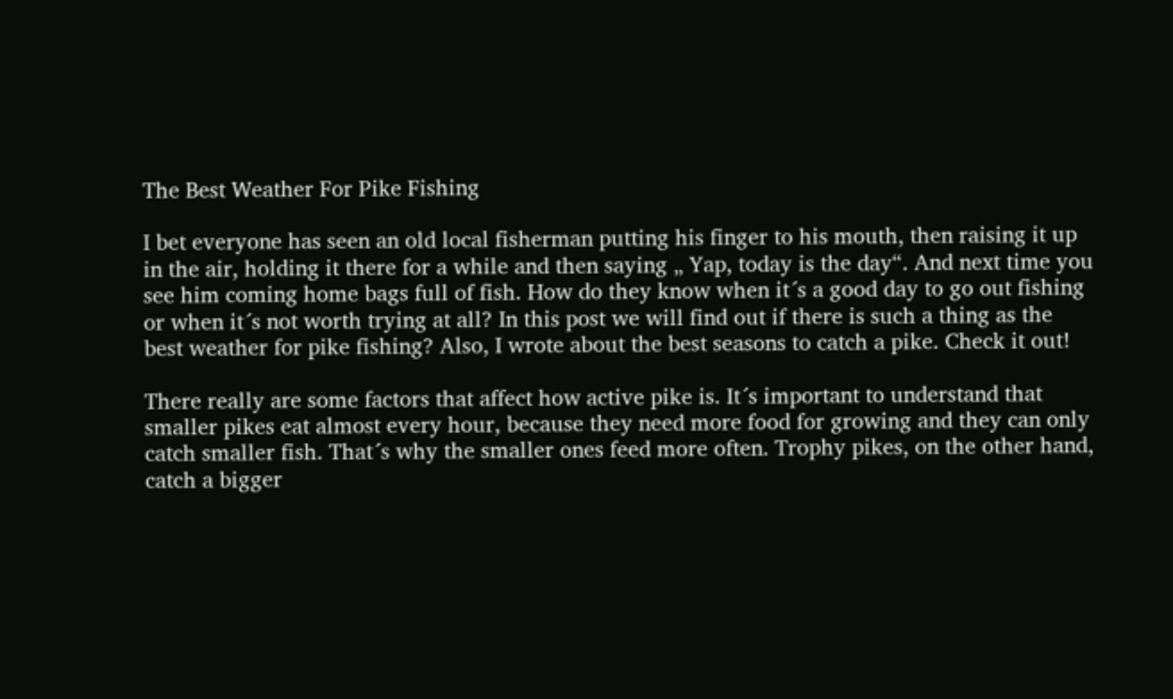The Best Weather For Pike Fishing

I bet everyone has seen an old local fisherman putting his finger to his mouth, then raising it up in the air, holding it there for a while and then saying „ Yap, today is the day“. And next time you see him coming home bags full of fish. How do they know when it´s a good day to go out fishing or when it´s not worth trying at all? In this post we will find out if there is such a thing as the best weather for pike fishing? Also, I wrote about the best seasons to catch a pike. Check it out!

There really are some factors that affect how active pike is. It´s important to understand that smaller pikes eat almost every hour, because they need more food for growing and they can only catch smaller fish. That´s why the smaller ones feed more often. Trophy pikes, on the other hand, catch a bigger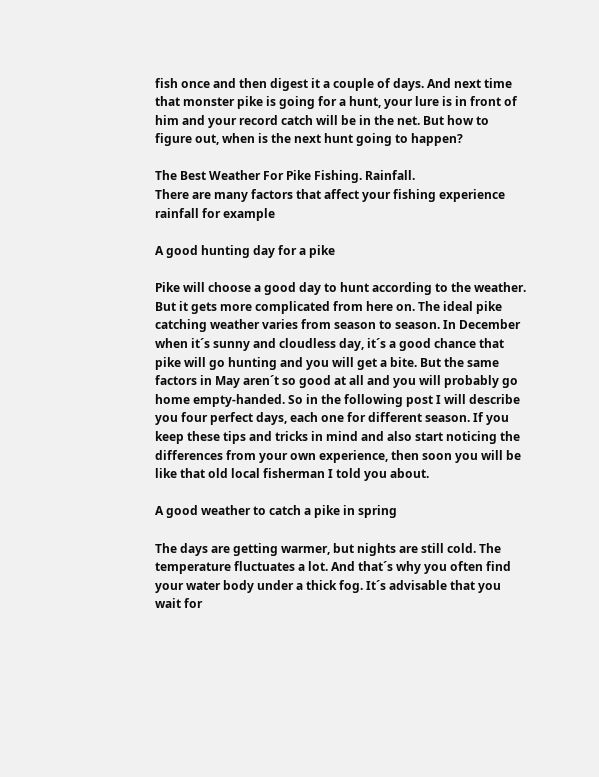fish once and then digest it a couple of days. And next time that monster pike is going for a hunt, your lure is in front of him and your record catch will be in the net. But how to figure out, when is the next hunt going to happen?

The Best Weather For Pike Fishing. Rainfall.
There are many factors that affect your fishing experience rainfall for example

A good hunting day for a pike

Pike will choose a good day to hunt according to the weather. But it gets more complicated from here on. The ideal pike catching weather varies from season to season. In December when it´s sunny and cloudless day, it´s a good chance that pike will go hunting and you will get a bite. But the same factors in May aren´t so good at all and you will probably go home empty-handed. So in the following post I will describe you four perfect days, each one for different season. If you keep these tips and tricks in mind and also start noticing the differences from your own experience, then soon you will be like that old local fisherman I told you about.

A good weather to catch a pike in spring

The days are getting warmer, but nights are still cold. The temperature fluctuates a lot. And that´s why you often find your water body under a thick fog. It´s advisable that you wait for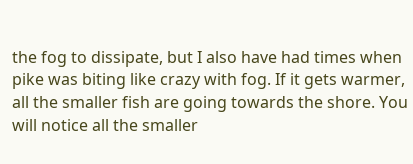the fog to dissipate, but I also have had times when pike was biting like crazy with fog. If it gets warmer, all the smaller fish are going towards the shore. You will notice all the smaller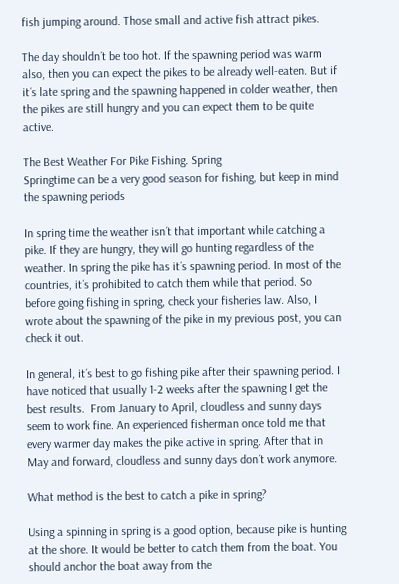fish jumping around. Those small and active fish attract pikes.

The day shouldn´t be too hot. If the spawning period was warm also, then you can expect the pikes to be already well-eaten. But if it´s late spring and the spawning happened in colder weather, then the pikes are still hungry and you can expect them to be quite active.

The Best Weather For Pike Fishing. Spring
Springtime can be a very good season for fishing, but keep in mind the spawning periods

In spring time the weather isn´t that important while catching a pike. If they are hungry, they will go hunting regardless of the weather. In spring the pike has it´s spawning period. In most of the countries, it´s prohibited to catch them while that period. So before going fishing in spring, check your fisheries law. Also, I wrote about the spawning of the pike in my previous post, you can check it out.

In general, it´s best to go fishing pike after their spawning period. I have noticed that usually 1-2 weeks after the spawning I get the best results.  From January to April, cloudless and sunny days seem to work fine. An experienced fisherman once told me that every warmer day makes the pike active in spring. After that in May and forward, cloudless and sunny days don´t work anymore.

What method is the best to catch a pike in spring?

Using a spinning in spring is a good option, because pike is hunting at the shore. It would be better to catch them from the boat. You should anchor the boat away from the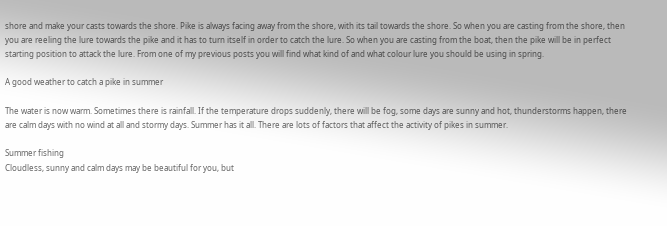shore and make your casts towards the shore. Pike is always facing away from the shore, with its tail towards the shore. So when you are casting from the shore, then you are reeling the lure towards the pike and it has to turn itself in order to catch the lure. So when you are casting from the boat, then the pike will be in perfect starting position to attack the lure. From one of my previous posts you will find what kind of and what colour lure you should be using in spring.

A good weather to catch a pike in summer

The water is now warm. Sometimes there is rainfall. If the temperature drops suddenly, there will be fog, some days are sunny and hot, thunderstorms happen, there are calm days with no wind at all and stormy days. Summer has it all. There are lots of factors that affect the activity of pikes in summer.

Summer fishing
Cloudless, sunny and calm days may be beautiful for you, but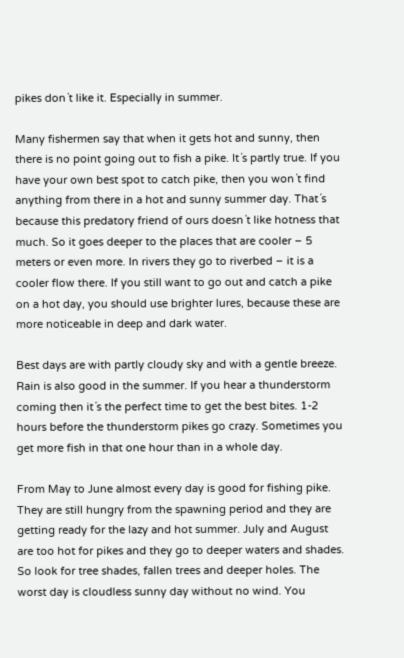pikes don´t like it. Especially in summer.

Many fishermen say that when it gets hot and sunny, then there is no point going out to fish a pike. It´s partly true. If you have your own best spot to catch pike, then you won´t find anything from there in a hot and sunny summer day. That´s because this predatory friend of ours doesn´t like hotness that much. So it goes deeper to the places that are cooler – 5 meters or even more. In rivers they go to riverbed – it is a cooler flow there. If you still want to go out and catch a pike on a hot day, you should use brighter lures, because these are more noticeable in deep and dark water.

Best days are with partly cloudy sky and with a gentle breeze. Rain is also good in the summer. If you hear a thunderstorm coming then it´s the perfect time to get the best bites. 1-2 hours before the thunderstorm pikes go crazy. Sometimes you get more fish in that one hour than in a whole day.

From May to June almost every day is good for fishing pike. They are still hungry from the spawning period and they are getting ready for the lazy and hot summer. July and August are too hot for pikes and they go to deeper waters and shades. So look for tree shades, fallen trees and deeper holes. The worst day is cloudless sunny day without no wind. You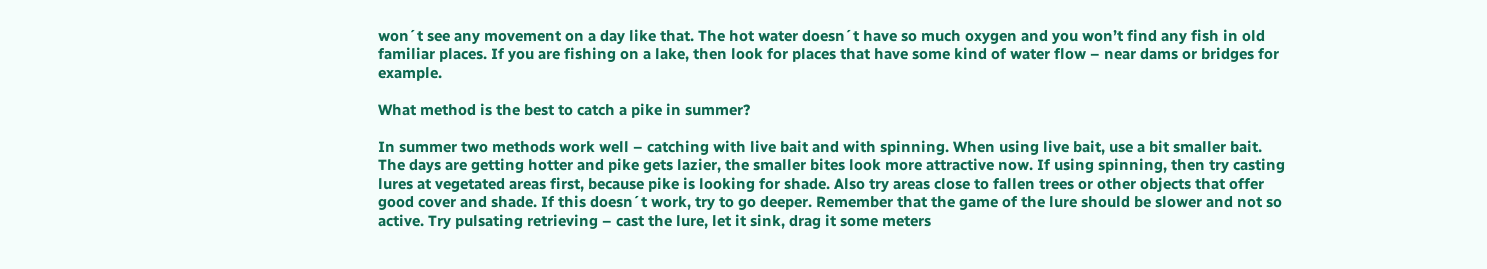won´t see any movement on a day like that. The hot water doesn´t have so much oxygen and you won’t find any fish in old familiar places. If you are fishing on a lake, then look for places that have some kind of water flow – near dams or bridges for example.

What method is the best to catch a pike in summer?

In summer two methods work well – catching with live bait and with spinning. When using live bait, use a bit smaller bait. The days are getting hotter and pike gets lazier, the smaller bites look more attractive now. If using spinning, then try casting lures at vegetated areas first, because pike is looking for shade. Also try areas close to fallen trees or other objects that offer good cover and shade. If this doesn´t work, try to go deeper. Remember that the game of the lure should be slower and not so active. Try pulsating retrieving – cast the lure, let it sink, drag it some meters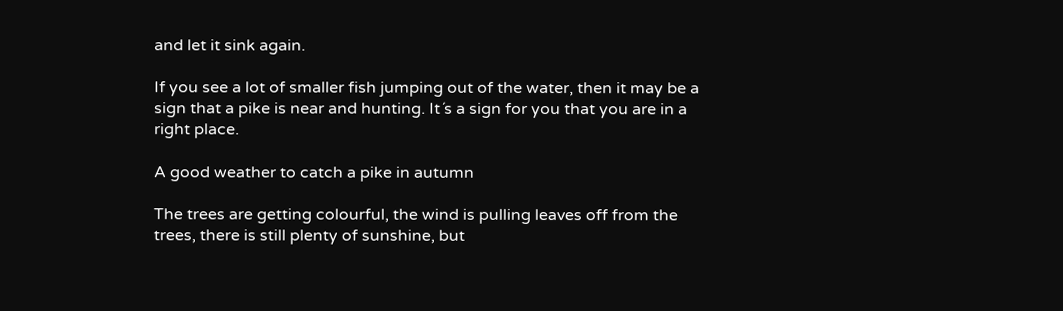and let it sink again.

If you see a lot of smaller fish jumping out of the water, then it may be a sign that a pike is near and hunting. It´s a sign for you that you are in a right place.

A good weather to catch a pike in autumn

The trees are getting colourful, the wind is pulling leaves off from the trees, there is still plenty of sunshine, but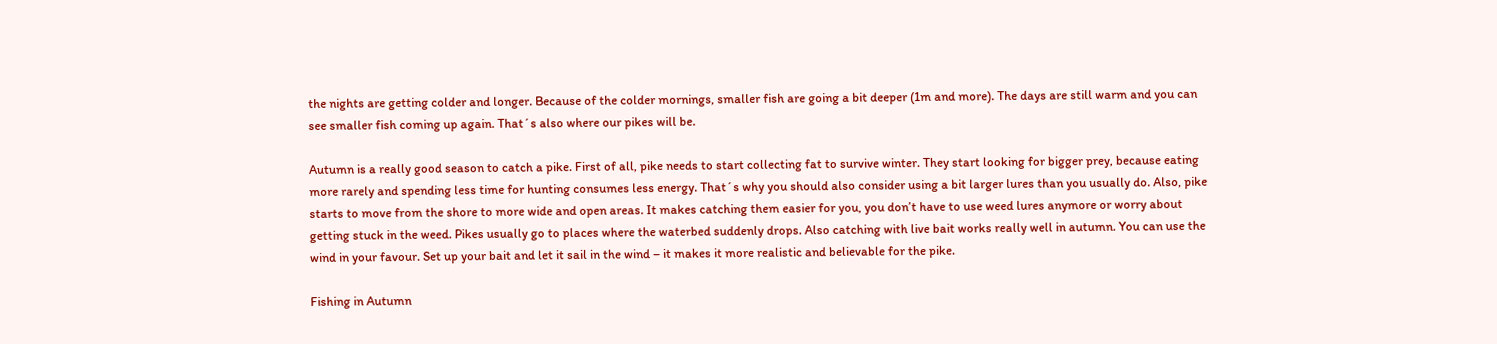the nights are getting colder and longer. Because of the colder mornings, smaller fish are going a bit deeper (1m and more). The days are still warm and you can see smaller fish coming up again. That´s also where our pikes will be.

Autumn is a really good season to catch a pike. First of all, pike needs to start collecting fat to survive winter. They start looking for bigger prey, because eating more rarely and spending less time for hunting consumes less energy. That´s why you should also consider using a bit larger lures than you usually do. Also, pike starts to move from the shore to more wide and open areas. It makes catching them easier for you, you don’t have to use weed lures anymore or worry about getting stuck in the weed. Pikes usually go to places where the waterbed suddenly drops. Also catching with live bait works really well in autumn. You can use the wind in your favour. Set up your bait and let it sail in the wind – it makes it more realistic and believable for the pike.

Fishing in Autumn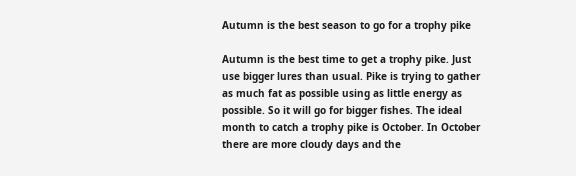Autumn is the best season to go for a trophy pike

Autumn is the best time to get a trophy pike. Just use bigger lures than usual. Pike is trying to gather as much fat as possible using as little energy as possible. So it will go for bigger fishes. The ideal month to catch a trophy pike is October. In October there are more cloudy days and the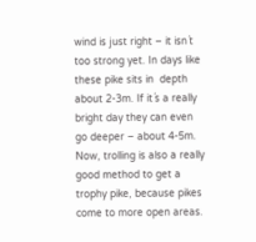wind is just right – it isn´t too strong yet. In days like these pike sits in  depth about 2-3m. If it´s a really bright day they can even go deeper – about 4-5m. Now, trolling is also a really good method to get a trophy pike, because pikes come to more open areas.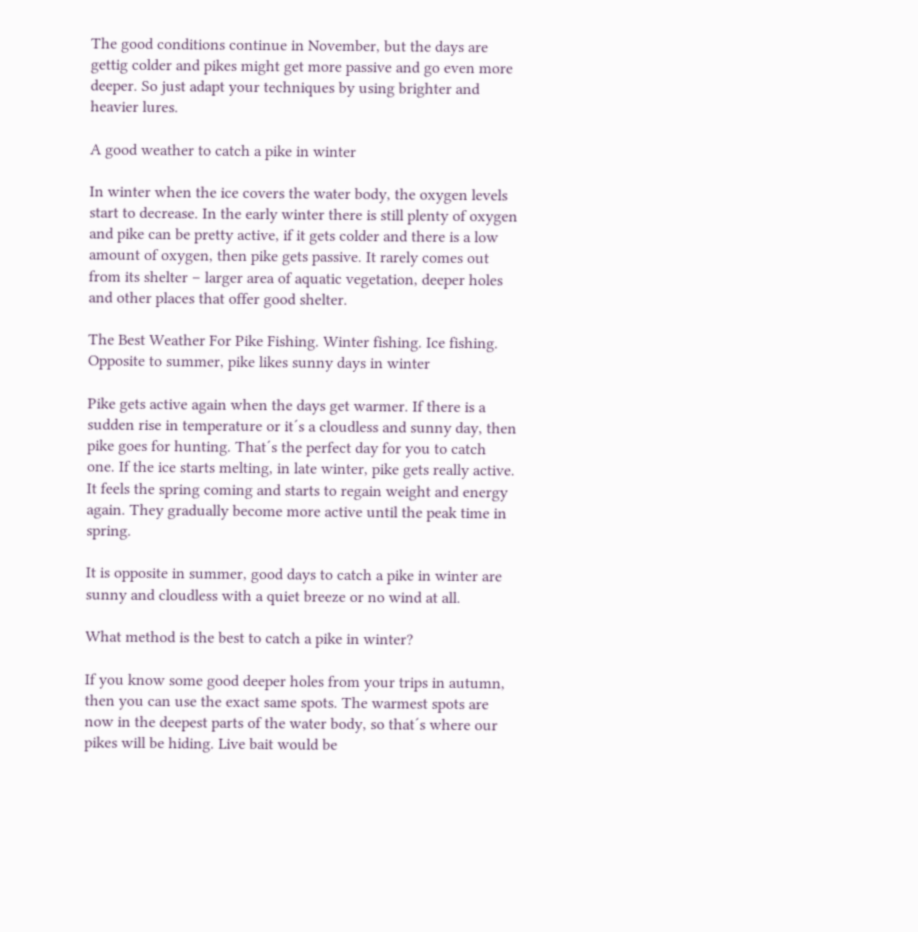The good conditions continue in November, but the days are gettig colder and pikes might get more passive and go even more deeper. So just adapt your techniques by using brighter and heavier lures.

A good weather to catch a pike in winter

In winter when the ice covers the water body, the oxygen levels start to decrease. In the early winter there is still plenty of oxygen and pike can be pretty active, if it gets colder and there is a low amount of oxygen, then pike gets passive. It rarely comes out from its shelter – larger area of aquatic vegetation, deeper holes and other places that offer good shelter.

The Best Weather For Pike Fishing. Winter fishing. Ice fishing.
Opposite to summer, pike likes sunny days in winter

Pike gets active again when the days get warmer. If there is a sudden rise in temperature or it´s a cloudless and sunny day, then pike goes for hunting. That´s the perfect day for you to catch one. If the ice starts melting, in late winter, pike gets really active. It feels the spring coming and starts to regain weight and energy again. They gradually become more active until the peak time in spring.

It is opposite in summer, good days to catch a pike in winter are sunny and cloudless with a quiet breeze or no wind at all.

What method is the best to catch a pike in winter?

If you know some good deeper holes from your trips in autumn, then you can use the exact same spots. The warmest spots are now in the deepest parts of the water body, so that´s where our pikes will be hiding. Live bait would be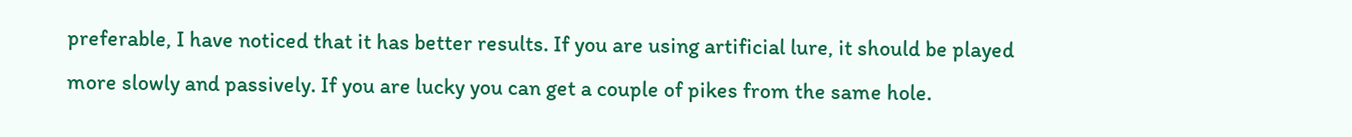preferable, I have noticed that it has better results. If you are using artificial lure, it should be played more slowly and passively. If you are lucky you can get a couple of pikes from the same hole.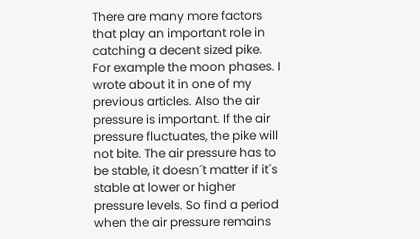There are many more factors that play an important role in catching a decent sized pike. For example the moon phases. I wrote about it in one of my previous articles. Also the air pressure is important. If the air pressure fluctuates, the pike will not bite. The air pressure has to be stable, it doesn´t matter if it´s stable at lower or higher pressure levels. So find a period when the air pressure remains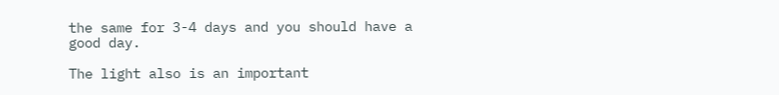the same for 3-4 days and you should have a good day.

The light also is an important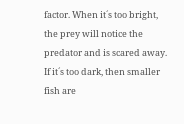factor. When it´s too bright, the prey will notice the predator and is scared away. If it´s too dark, then smaller fish are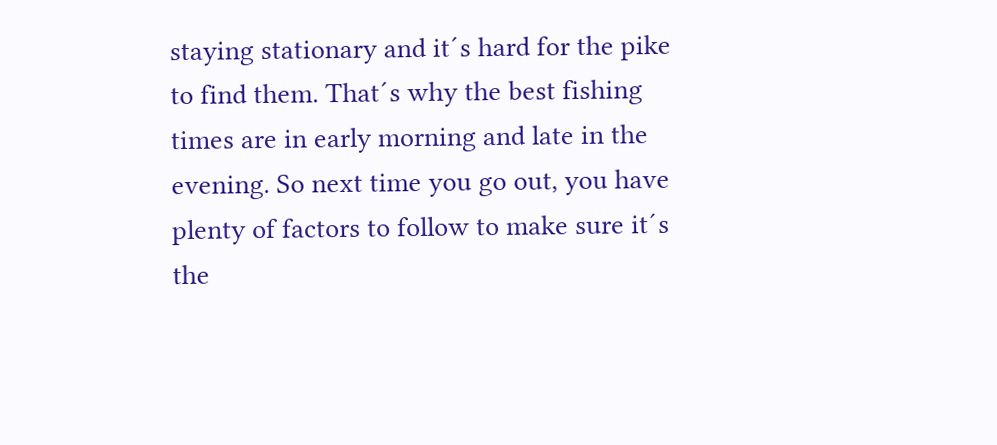staying stationary and it´s hard for the pike to find them. That´s why the best fishing times are in early morning and late in the evening. So next time you go out, you have plenty of factors to follow to make sure it´s the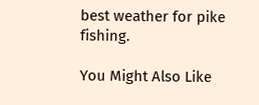best weather for pike fishing.

You Might Also Like